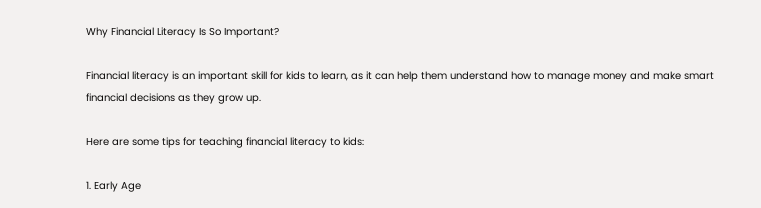Why Financial Literacy Is So Important?

Financial literacy is an important skill for kids to learn, as it can help them understand how to manage money and make smart financial decisions as they grow up.

Here are some tips for teaching financial literacy to kids:

1. Early Age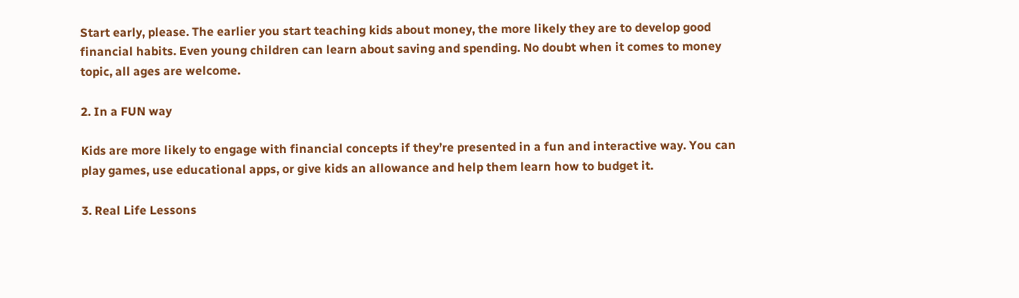Start early, please. The earlier you start teaching kids about money, the more likely they are to develop good financial habits. Even young children can learn about saving and spending. No doubt when it comes to money topic, all ages are welcome.

2. In a FUN way

Kids are more likely to engage with financial concepts if they’re presented in a fun and interactive way. You can play games, use educational apps, or give kids an allowance and help them learn how to budget it.

3. Real Life Lessons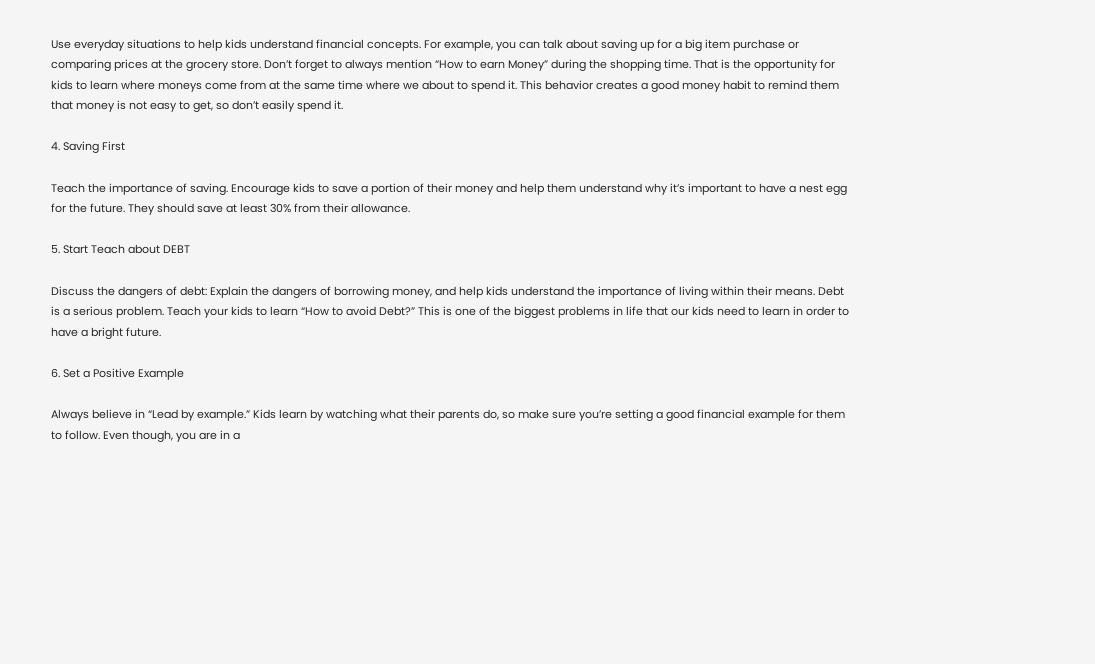Use everyday situations to help kids understand financial concepts. For example, you can talk about saving up for a big item purchase or comparing prices at the grocery store. Don’t forget to always mention “How to earn Money” during the shopping time. That is the opportunity for kids to learn where moneys come from at the same time where we about to spend it. This behavior creates a good money habit to remind them that money is not easy to get, so don’t easily spend it.

4. Saving First

Teach the importance of saving. Encourage kids to save a portion of their money and help them understand why it’s important to have a nest egg for the future. They should save at least 30% from their allowance.

5. Start Teach about DEBT

Discuss the dangers of debt: Explain the dangers of borrowing money, and help kids understand the importance of living within their means. Debt is a serious problem. Teach your kids to learn “How to avoid Debt?” This is one of the biggest problems in life that our kids need to learn in order to have a bright future.

6. Set a Positive Example

Always believe in “Lead by example.” Kids learn by watching what their parents do, so make sure you’re setting a good financial example for them to follow. Even though, you are in a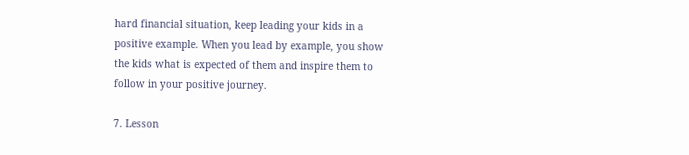hard financial situation, keep leading your kids in a positive example. When you lead by example, you show the kids what is expected of them and inspire them to follow in your positive journey.

7. Lesson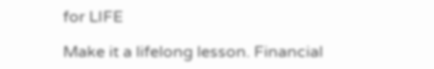for LIFE

Make it a lifelong lesson. Financial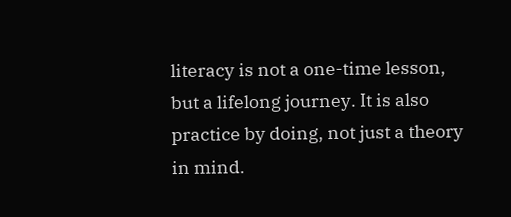literacy is not a one-time lesson, but a lifelong journey. It is also practice by doing, not just a theory in mind.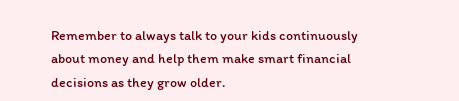Remember to always talk to your kids continuously about money and help them make smart financial decisions as they grow older.